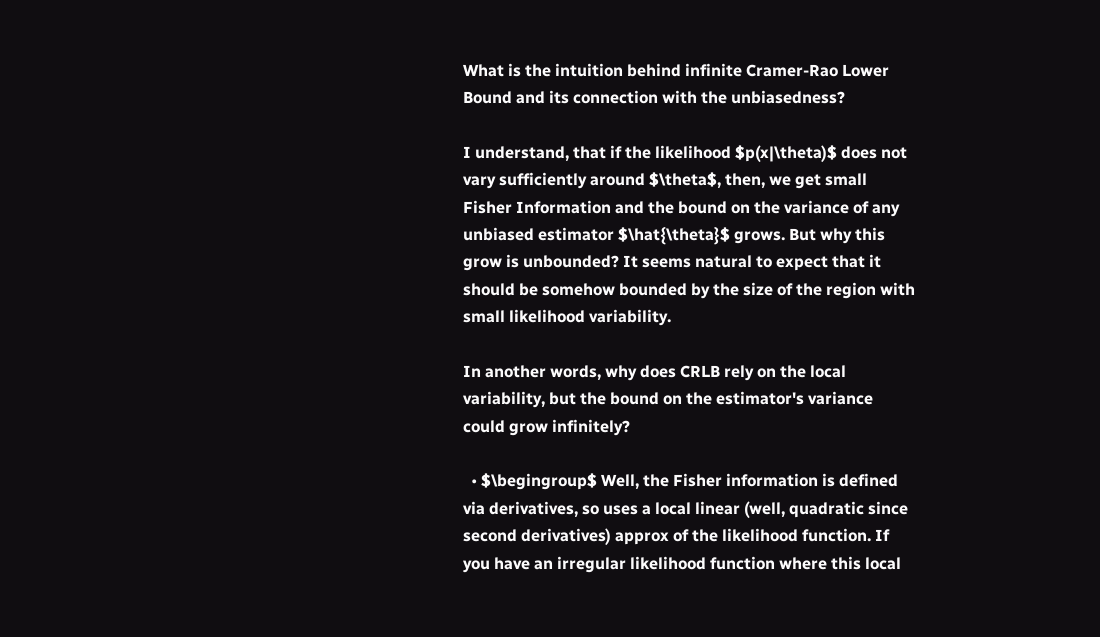What is the intuition behind infinite Cramer-Rao Lower Bound and its connection with the unbiasedness?

I understand, that if the likelihood $p(x|\theta)$ does not vary sufficiently around $\theta$, then, we get small Fisher Information and the bound on the variance of any unbiased estimator $\hat{\theta}$ grows. But why this grow is unbounded? It seems natural to expect that it should be somehow bounded by the size of the region with small likelihood variability.

In another words, why does CRLB rely on the local variability, but the bound on the estimator's variance could grow infinitely?

  • $\begingroup$ Well, the Fisher information is defined via derivatives, so uses a local linear (well, quadratic since second derivatives) approx of the likelihood function. If you have an irregular likelihood function where this local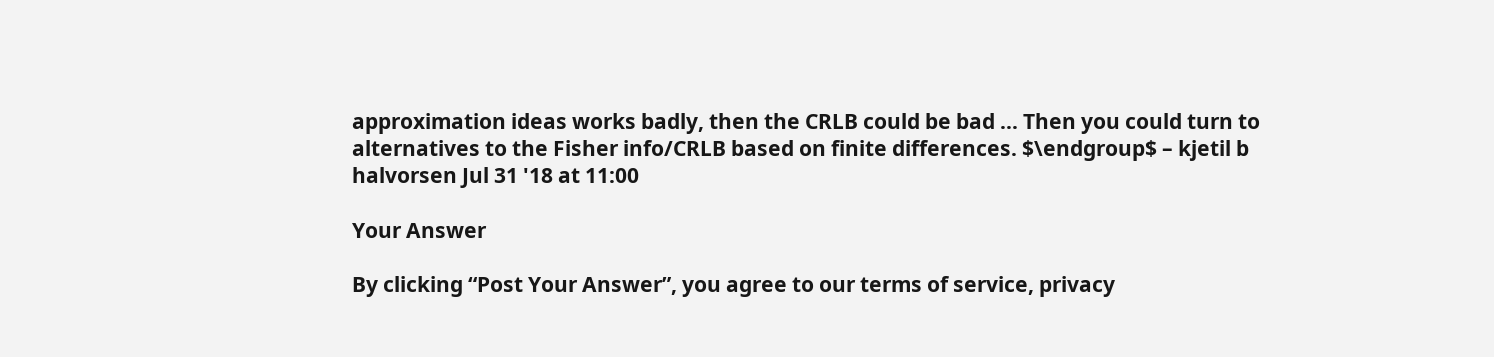approximation ideas works badly, then the CRLB could be bad ... Then you could turn to alternatives to the Fisher info/CRLB based on finite differences. $\endgroup$ – kjetil b halvorsen Jul 31 '18 at 11:00

Your Answer

By clicking “Post Your Answer”, you agree to our terms of service, privacy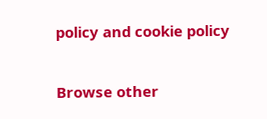policy and cookie policy

Browse other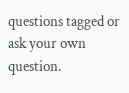questions tagged or ask your own question.